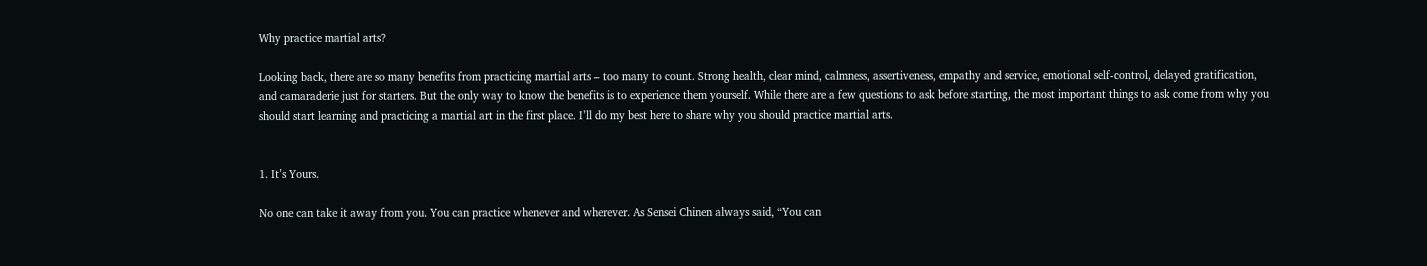Why practice martial arts?

Looking back, there are so many benefits from practicing martial arts – too many to count. Strong health, clear mind, calmness, assertiveness, empathy and service, emotional self-control, delayed gratification, and camaraderie just for starters. But the only way to know the benefits is to experience them yourself. While there are a few questions to ask before starting, the most important things to ask come from why you should start learning and practicing a martial art in the first place. I’ll do my best here to share why you should practice martial arts.


1. It’s Yours.

No one can take it away from you. You can practice whenever and wherever. As Sensei Chinen always said, “You can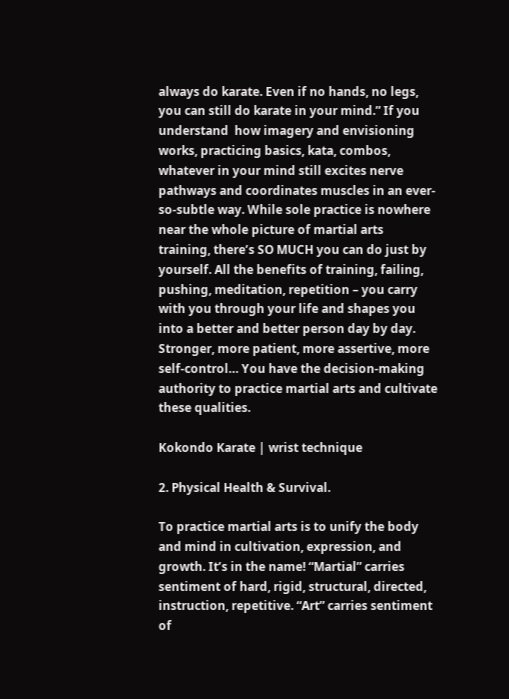always do karate. Even if no hands, no legs, you can still do karate in your mind.” If you understand  how imagery and envisioning works, practicing basics, kata, combos, whatever in your mind still excites nerve pathways and coordinates muscles in an ever-so-subtle way. While sole practice is nowhere near the whole picture of martial arts training, there’s SO MUCH you can do just by yourself. All the benefits of training, failing, pushing, meditation, repetition – you carry with you through your life and shapes you into a better and better person day by day. Stronger, more patient, more assertive, more self-control… You have the decision-making authority to practice martial arts and cultivate these qualities.

Kokondo Karate | wrist technique

2. Physical Health & Survival.

To practice martial arts is to unify the body and mind in cultivation, expression, and growth. It’s in the name! “Martial” carries sentiment of hard, rigid, structural, directed, instruction, repetitive. “Art” carries sentiment of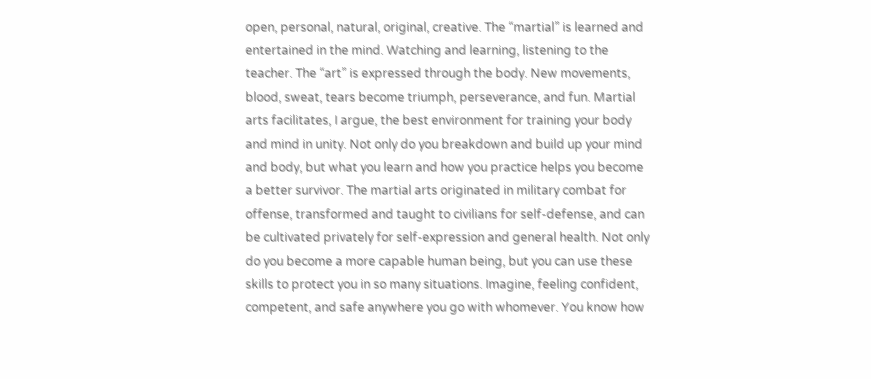open, personal, natural, original, creative. The “martial” is learned and entertained in the mind. Watching and learning, listening to the teacher. The “art” is expressed through the body. New movements, blood, sweat, tears become triumph, perseverance, and fun. Martial arts facilitates, I argue, the best environment for training your body and mind in unity. Not only do you breakdown and build up your mind and body, but what you learn and how you practice helps you become a better survivor. The martial arts originated in military combat for offense, transformed and taught to civilians for self-defense, and can be cultivated privately for self-expression and general health. Not only do you become a more capable human being, but you can use these skills to protect you in so many situations. Imagine, feeling confident, competent, and safe anywhere you go with whomever. You know how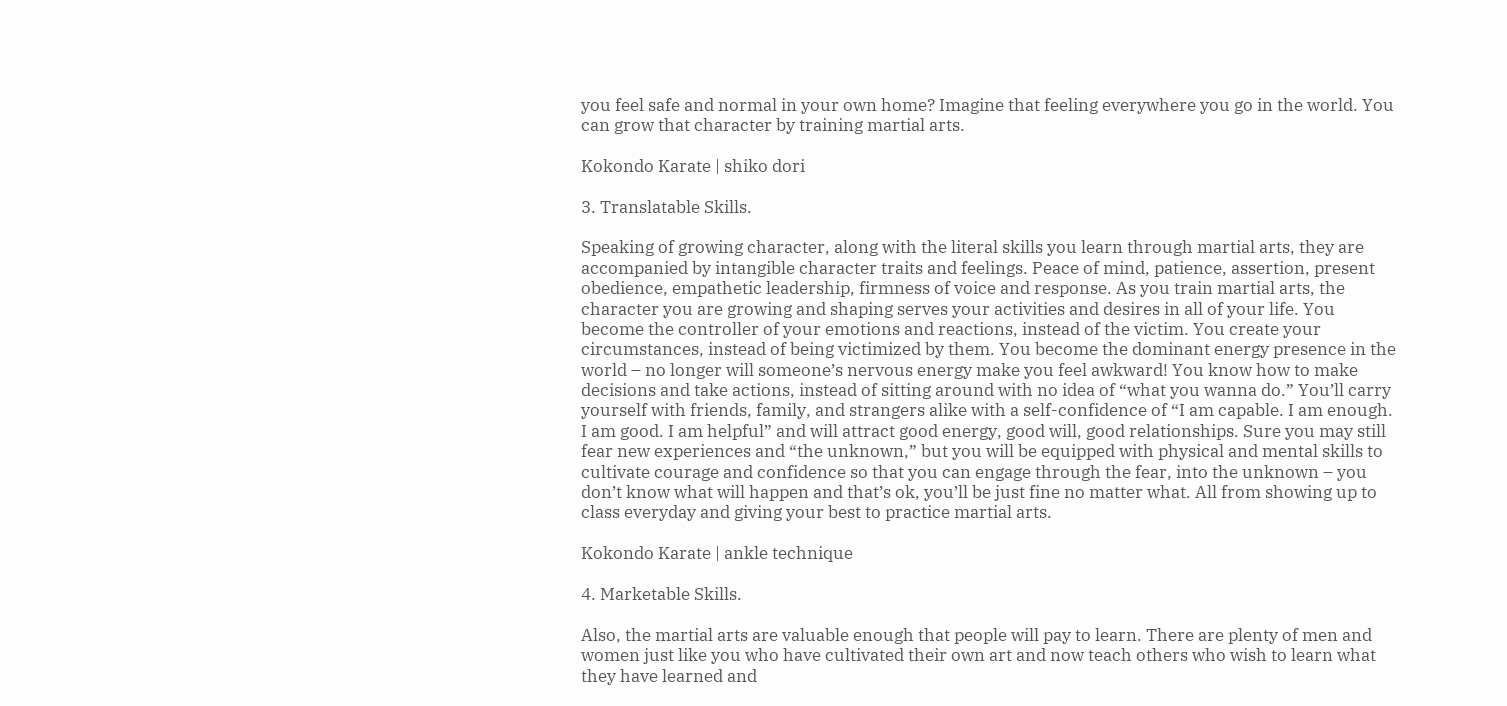you feel safe and normal in your own home? Imagine that feeling everywhere you go in the world. You can grow that character by training martial arts.

Kokondo Karate | shiko dori

3. Translatable Skills.

Speaking of growing character, along with the literal skills you learn through martial arts, they are accompanied by intangible character traits and feelings. Peace of mind, patience, assertion, present obedience, empathetic leadership, firmness of voice and response. As you train martial arts, the character you are growing and shaping serves your activities and desires in all of your life. You become the controller of your emotions and reactions, instead of the victim. You create your circumstances, instead of being victimized by them. You become the dominant energy presence in the world – no longer will someone’s nervous energy make you feel awkward! You know how to make decisions and take actions, instead of sitting around with no idea of “what you wanna do.” You’ll carry yourself with friends, family, and strangers alike with a self-confidence of “I am capable. I am enough. I am good. I am helpful” and will attract good energy, good will, good relationships. Sure you may still fear new experiences and “the unknown,” but you will be equipped with physical and mental skills to cultivate courage and confidence so that you can engage through the fear, into the unknown – you don’t know what will happen and that’s ok, you’ll be just fine no matter what. All from showing up to class everyday and giving your best to practice martial arts.

Kokondo Karate | ankle technique

4. Marketable Skills.

Also, the martial arts are valuable enough that people will pay to learn. There are plenty of men and women just like you who have cultivated their own art and now teach others who wish to learn what they have learned and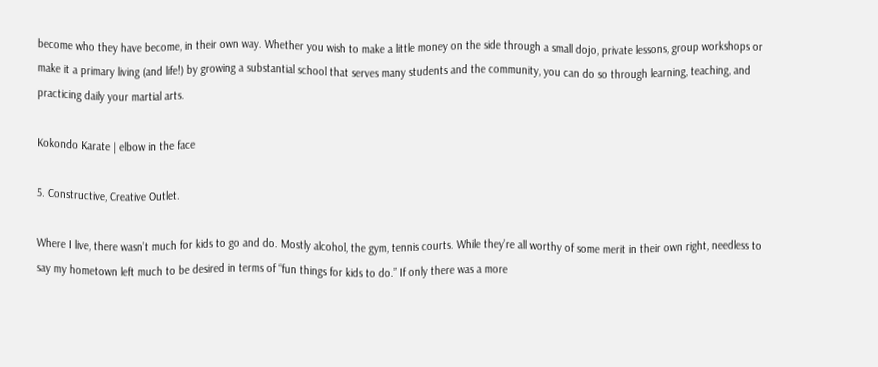become who they have become, in their own way. Whether you wish to make a little money on the side through a small dojo, private lessons, group workshops or make it a primary living (and life!) by growing a substantial school that serves many students and the community, you can do so through learning, teaching, and practicing daily your martial arts.

Kokondo Karate | elbow in the face

5. Constructive, Creative Outlet.

Where I live, there wasn’t much for kids to go and do. Mostly alcohol, the gym, tennis courts. While they’re all worthy of some merit in their own right, needless to say my hometown left much to be desired in terms of “fun things for kids to do.” If only there was a more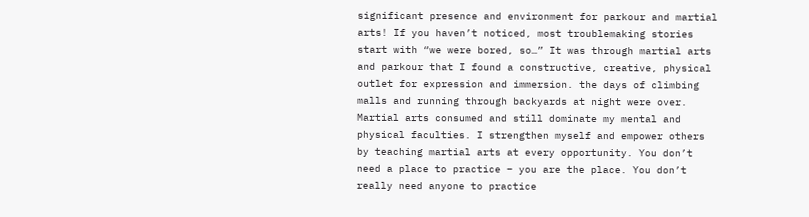significant presence and environment for parkour and martial arts! If you haven’t noticed, most troublemaking stories start with “we were bored, so…” It was through martial arts and parkour that I found a constructive, creative, physical outlet for expression and immersion. the days of climbing malls and running through backyards at night were over. Martial arts consumed and still dominate my mental and physical faculties. I strengthen myself and empower others by teaching martial arts at every opportunity. You don’t need a place to practice – you are the place. You don’t really need anyone to practice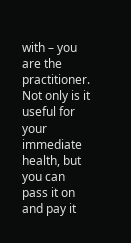with – you are the practitioner. Not only is it useful for your immediate health, but you can pass it on and pay it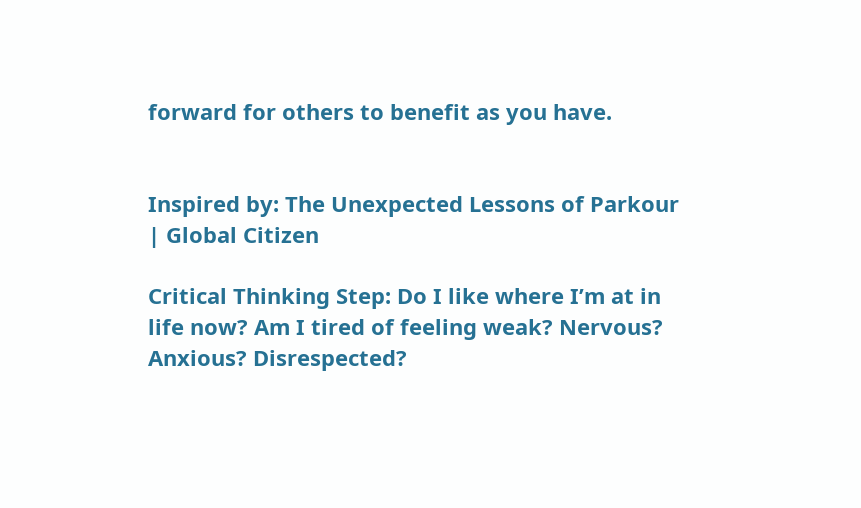forward for others to benefit as you have.


Inspired by: The Unexpected Lessons of Parkour | Global Citizen

Critical Thinking Step: Do I like where I’m at in life now? Am I tired of feeling weak? Nervous? Anxious? Disrespected?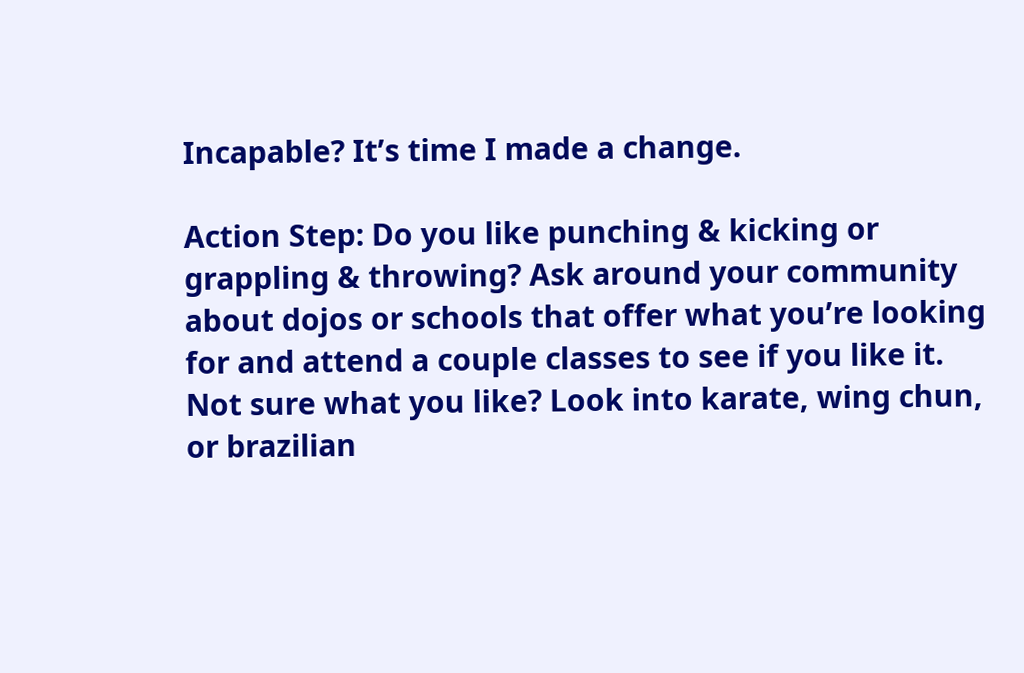Incapable? It’s time I made a change.

Action Step: Do you like punching & kicking or grappling & throwing? Ask around your community about dojos or schools that offer what you’re looking for and attend a couple classes to see if you like it. Not sure what you like? Look into karate, wing chun, or brazilian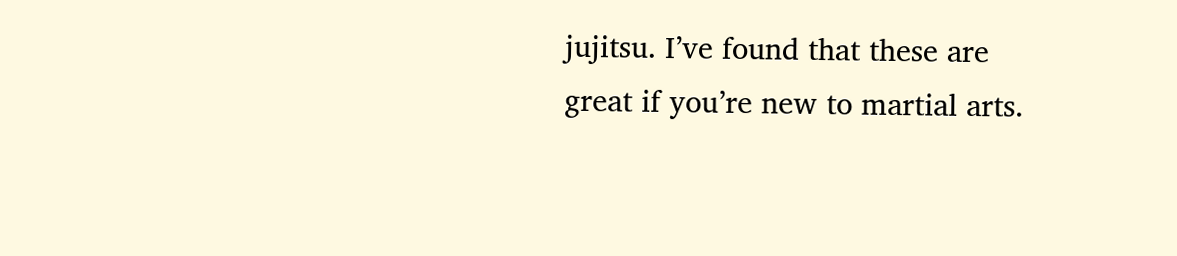jujitsu. I’ve found that these are great if you’re new to martial arts.